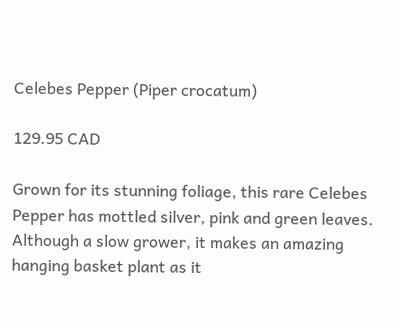Celebes Pepper (Piper crocatum)

129.95 CAD

Grown for its stunning foliage, this rare Celebes Pepper has mottled silver, pink and green leaves. Although a slow grower, it makes an amazing hanging basket plant as it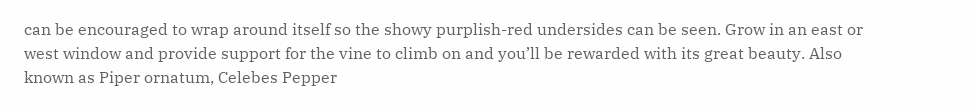can be encouraged to wrap around itself so the showy purplish-red undersides can be seen. Grow in an east or west window and provide support for the vine to climb on and you’ll be rewarded with its great beauty. Also known as Piper ornatum, Celebes Pepper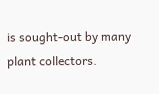is sought-out by many plant collectors.